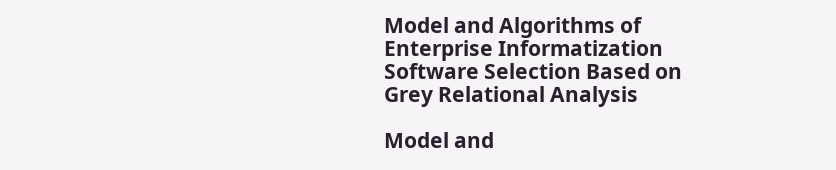Model and Algorithms of Enterprise Informatization Software Selection Based on Grey Relational Analysis

Model and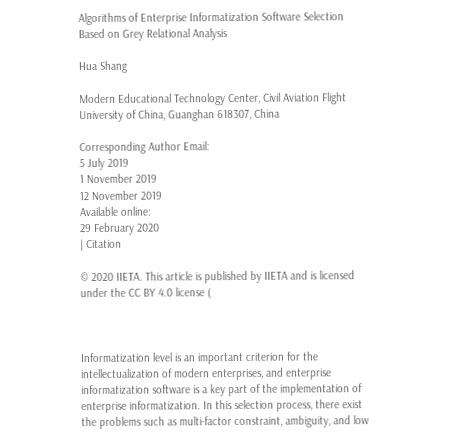Algorithms of Enterprise Informatization Software Selection Based on Grey Relational Analysis

Hua Shang

Modern Educational Technology Center, Civil Aviation Flight University of China, Guanghan 618307, China

Corresponding Author Email:
5 July 2019
1 November 2019
12 November 2019
Available online:
29 February 2020
| Citation

© 2020 IIETA. This article is published by IIETA and is licensed under the CC BY 4.0 license (



Informatization level is an important criterion for the intellectualization of modern enterprises, and enterprise informatization software is a key part of the implementation of enterprise informatization. In this selection process, there exist the problems such as multi-factor constraint, ambiguity, and low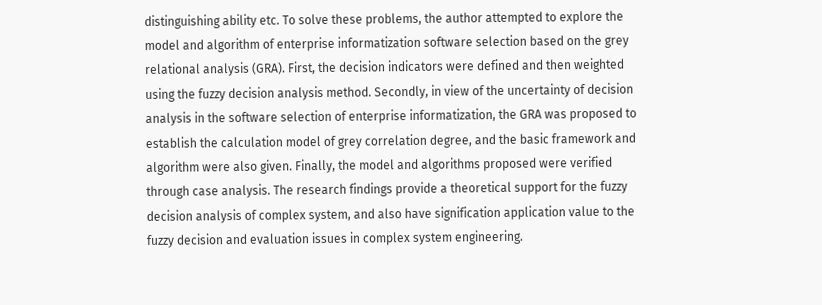distinguishing ability etc. To solve these problems, the author attempted to explore the model and algorithm of enterprise informatization software selection based on the grey relational analysis (GRA). First, the decision indicators were defined and then weighted using the fuzzy decision analysis method. Secondly, in view of the uncertainty of decision analysis in the software selection of enterprise informatization, the GRA was proposed to establish the calculation model of grey correlation degree, and the basic framework and algorithm were also given. Finally, the model and algorithms proposed were verified through case analysis. The research findings provide a theoretical support for the fuzzy decision analysis of complex system, and also have signification application value to the fuzzy decision and evaluation issues in complex system engineering.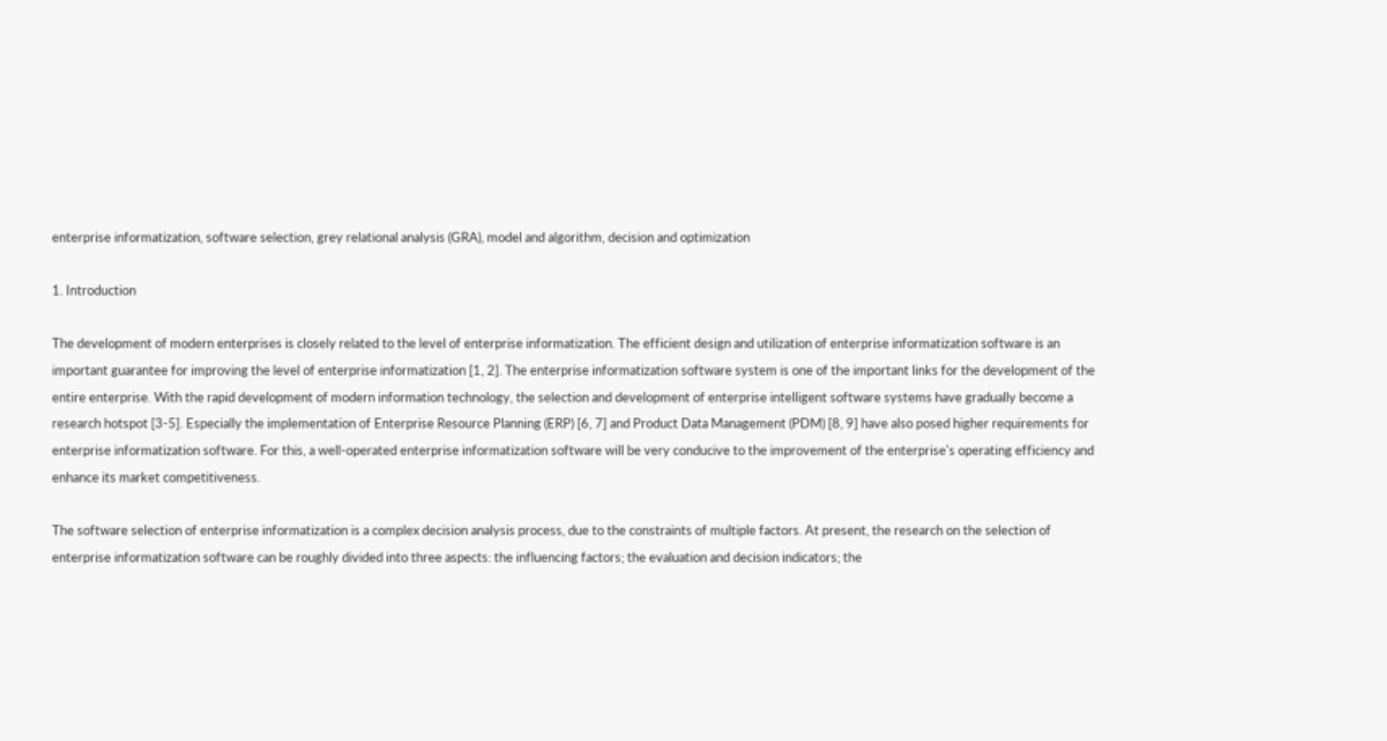enterprise informatization, software selection, grey relational analysis (GRA), model and algorithm, decision and optimization

1. Introduction

The development of modern enterprises is closely related to the level of enterprise informatization. The efficient design and utilization of enterprise informatization software is an important guarantee for improving the level of enterprise informatization [1, 2]. The enterprise informatization software system is one of the important links for the development of the entire enterprise. With the rapid development of modern information technology, the selection and development of enterprise intelligent software systems have gradually become a research hotspot [3-5]. Especially the implementation of Enterprise Resource Planning (ERP) [6, 7] and Product Data Management (PDM) [8, 9] have also posed higher requirements for enterprise informatization software. For this, a well-operated enterprise informatization software will be very conducive to the improvement of the enterprise's operating efficiency and enhance its market competitiveness.

The software selection of enterprise informatization is a complex decision analysis process, due to the constraints of multiple factors. At present, the research on the selection of enterprise informatization software can be roughly divided into three aspects: the influencing factors; the evaluation and decision indicators; the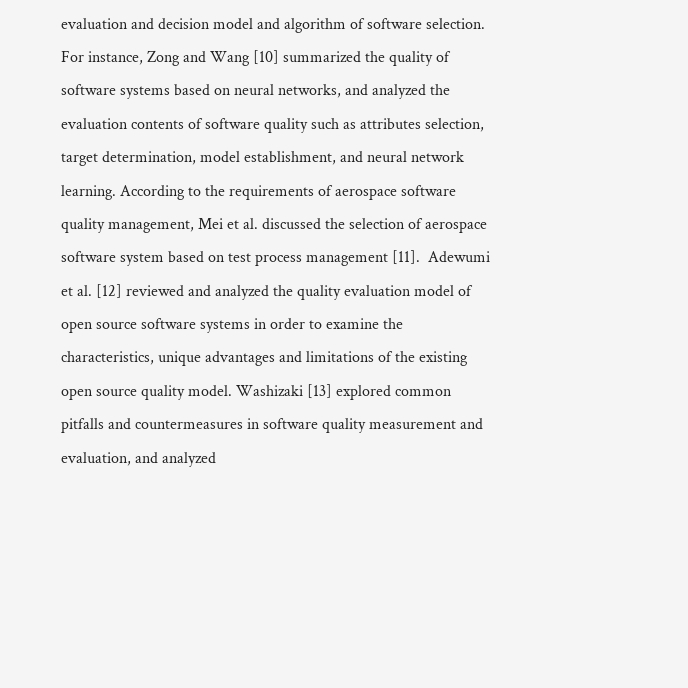evaluation and decision model and algorithm of software selection. For instance, Zong and Wang [10] summarized the quality of software systems based on neural networks, and analyzed the evaluation contents of software quality such as attributes selection, target determination, model establishment, and neural network learning. According to the requirements of aerospace software quality management, Mei et al. discussed the selection of aerospace software system based on test process management [11].  Adewumi et al. [12] reviewed and analyzed the quality evaluation model of open source software systems in order to examine the characteristics, unique advantages and limitations of the existing open source quality model. Washizaki [13] explored common pitfalls and countermeasures in software quality measurement and evaluation, and analyzed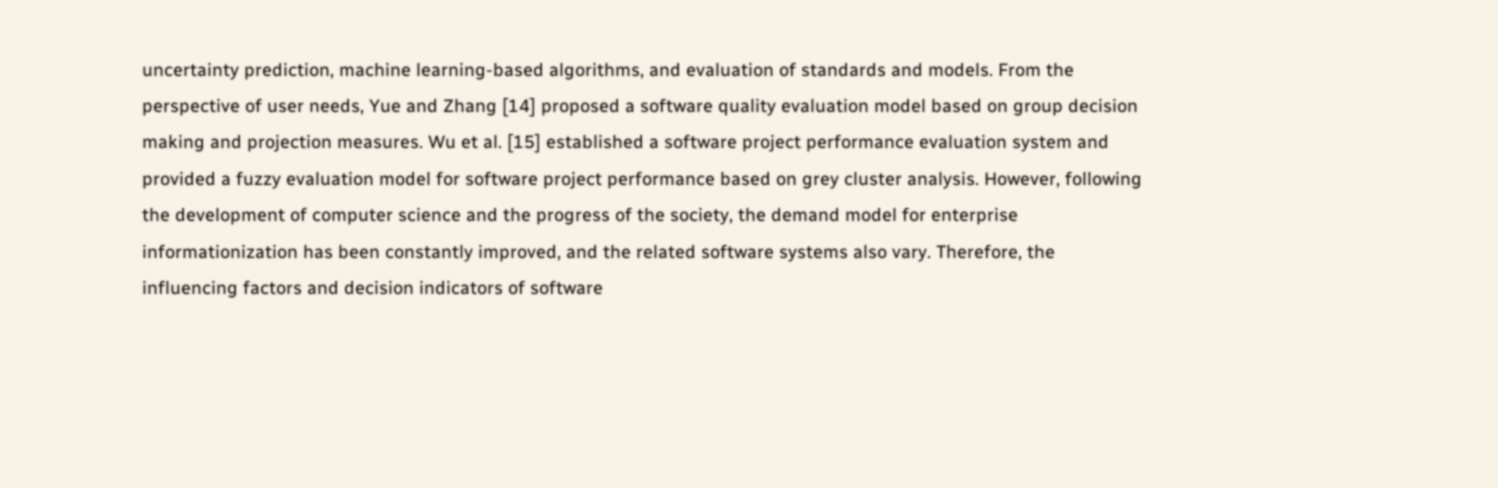uncertainty prediction, machine learning-based algorithms, and evaluation of standards and models. From the perspective of user needs, Yue and Zhang [14] proposed a software quality evaluation model based on group decision making and projection measures. Wu et al. [15] established a software project performance evaluation system and provided a fuzzy evaluation model for software project performance based on grey cluster analysis. However, following the development of computer science and the progress of the society, the demand model for enterprise informationization has been constantly improved, and the related software systems also vary. Therefore, the influencing factors and decision indicators of software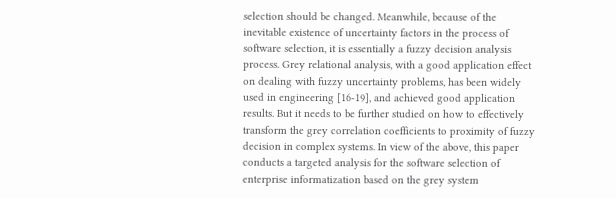selection should be changed. Meanwhile, because of the inevitable existence of uncertainty factors in the process of software selection, it is essentially a fuzzy decision analysis process. Grey relational analysis, with a good application effect on dealing with fuzzy uncertainty problems, has been widely used in engineering [16-19], and achieved good application results. But it needs to be further studied on how to effectively transform the grey correlation coefficients to proximity of fuzzy decision in complex systems. In view of the above, this paper conducts a targeted analysis for the software selection of enterprise informatization based on the grey system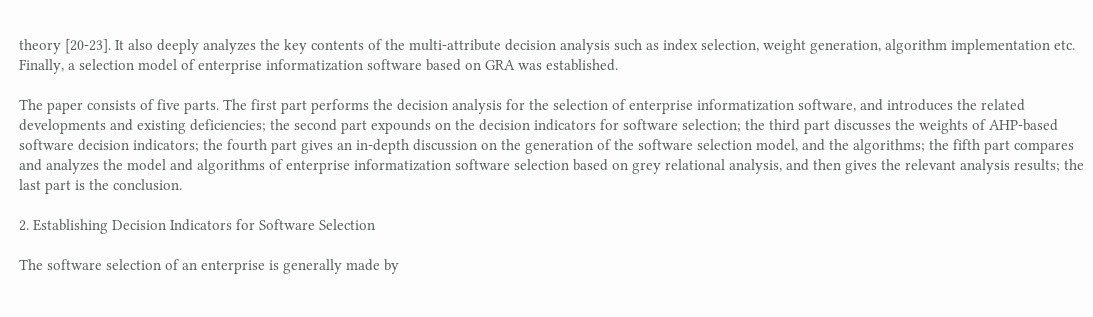theory [20-23]. It also deeply analyzes the key contents of the multi-attribute decision analysis such as index selection, weight generation, algorithm implementation etc. Finally, a selection model of enterprise informatization software based on GRA was established.

The paper consists of five parts. The first part performs the decision analysis for the selection of enterprise informatization software, and introduces the related developments and existing deficiencies; the second part expounds on the decision indicators for software selection; the third part discusses the weights of AHP-based software decision indicators; the fourth part gives an in-depth discussion on the generation of the software selection model, and the algorithms; the fifth part compares and analyzes the model and algorithms of enterprise informatization software selection based on grey relational analysis, and then gives the relevant analysis results; the last part is the conclusion.

2. Establishing Decision Indicators for Software Selection

The software selection of an enterprise is generally made by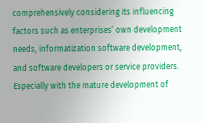comprehensively considering its influencing factors such as enterprises’ own development needs, informatization software development, and software developers or service providers. Especially with the mature development of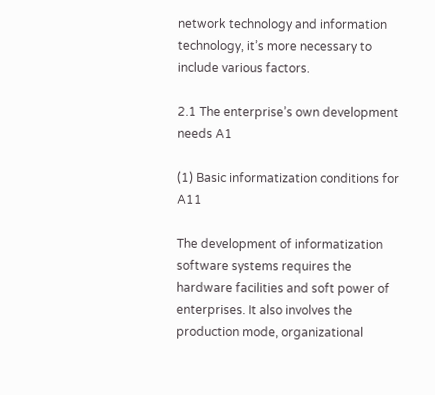network technology and information technology, it’s more necessary to include various factors.

2.1 The enterprise’s own development needs A1

(1) Basic informatization conditions for A11

The development of informatization software systems requires the hardware facilities and soft power of enterprises. It also involves the production mode, organizational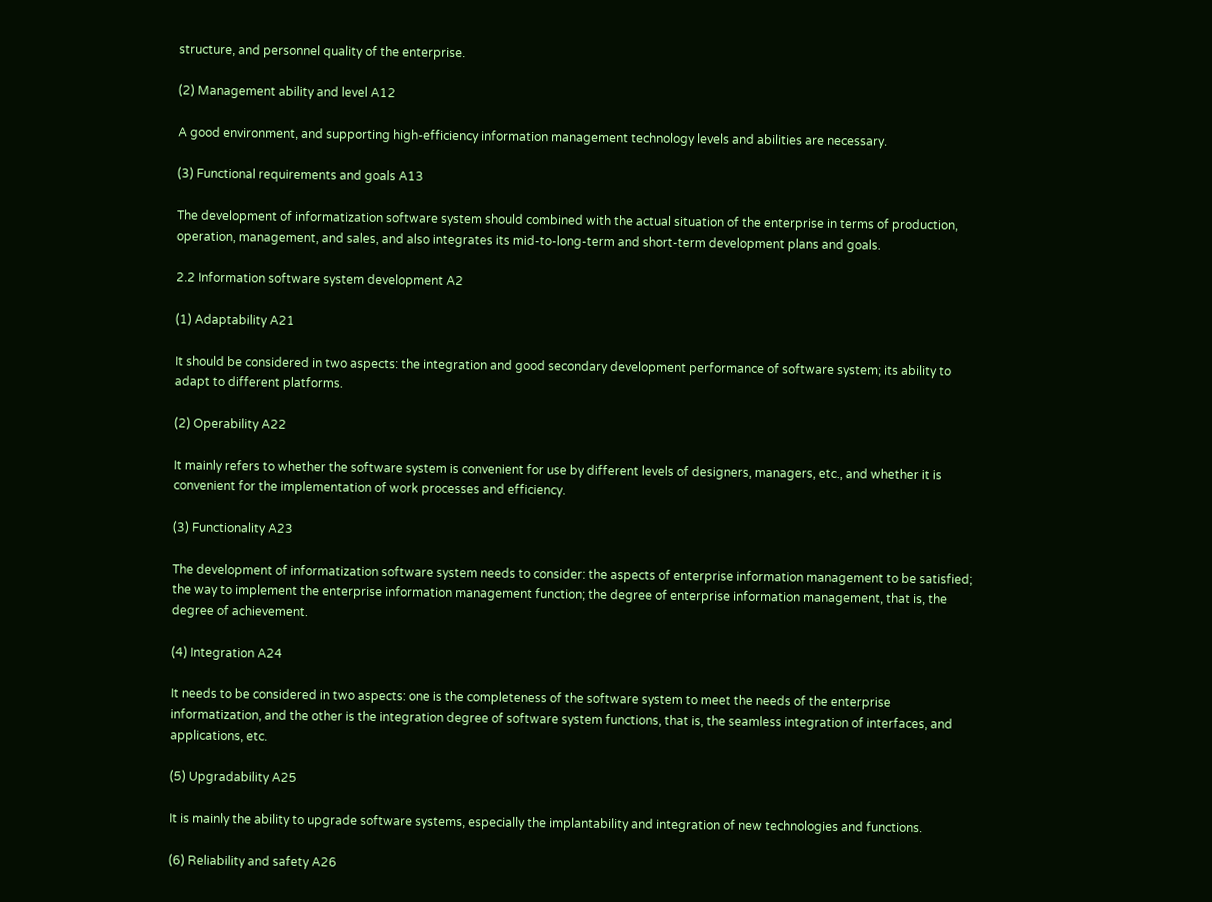structure, and personnel quality of the enterprise.

(2) Management ability and level A12

A good environment, and supporting high-efficiency information management technology levels and abilities are necessary.

(3) Functional requirements and goals A13

The development of informatization software system should combined with the actual situation of the enterprise in terms of production, operation, management, and sales, and also integrates its mid-to-long-term and short-term development plans and goals.

2.2 Information software system development A2

(1) Adaptability A21

It should be considered in two aspects: the integration and good secondary development performance of software system; its ability to adapt to different platforms.

(2) Operability A22

It mainly refers to whether the software system is convenient for use by different levels of designers, managers, etc., and whether it is convenient for the implementation of work processes and efficiency.

(3) Functionality A23

The development of informatization software system needs to consider: the aspects of enterprise information management to be satisfied; the way to implement the enterprise information management function; the degree of enterprise information management, that is, the degree of achievement.

(4) Integration A24

It needs to be considered in two aspects: one is the completeness of the software system to meet the needs of the enterprise informatization, and the other is the integration degree of software system functions, that is, the seamless integration of interfaces, and applications, etc.

(5) Upgradability A25

It is mainly the ability to upgrade software systems, especially the implantability and integration of new technologies and functions.

(6) Reliability and safety A26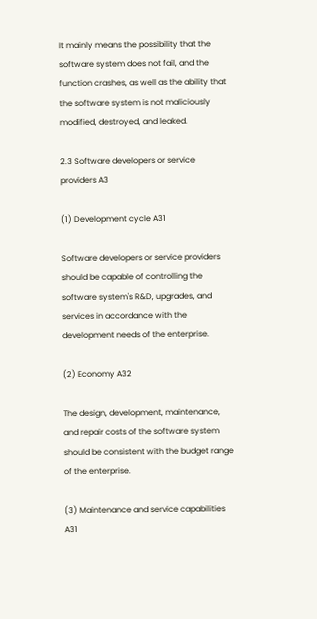It mainly means the possibility that the software system does not fail, and the function crashes, as well as the ability that the software system is not maliciously modified, destroyed, and leaked.

2.3 Software developers or service providers A3

(1) Development cycle A31

Software developers or service providers should be capable of controlling the software system's R&D, upgrades, and services in accordance with the development needs of the enterprise.

(2) Economy A32

The design, development, maintenance, and repair costs of the software system should be consistent with the budget range of the enterprise.

(3) Maintenance and service capabilities A31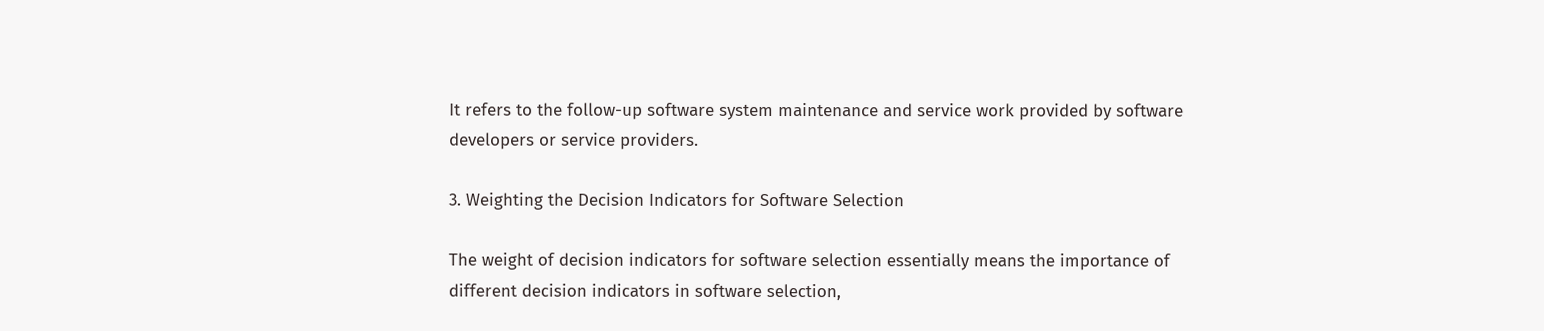It refers to the follow-up software system maintenance and service work provided by software developers or service providers.

3. Weighting the Decision Indicators for Software Selection

The weight of decision indicators for software selection essentially means the importance of different decision indicators in software selection,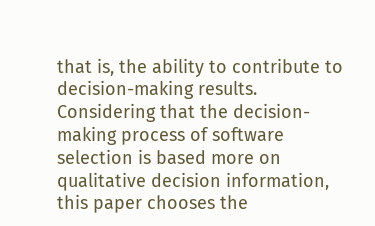that is, the ability to contribute to decision-making results. Considering that the decision-making process of software selection is based more on qualitative decision information, this paper chooses the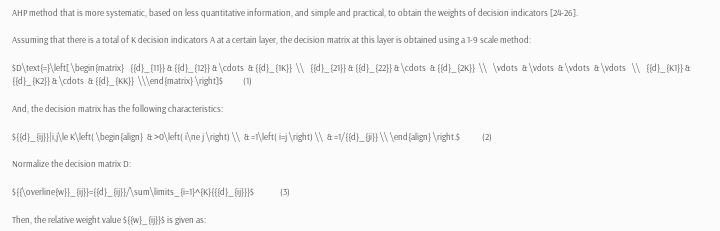AHP method that is more systematic, based on less quantitative information, and simple and practical, to obtain the weights of decision indicators [24-26].

Assuming that there is a total of K decision indicators A at a certain layer, the decision matrix at this layer is obtained using a 1-9 scale method:

$D\text{=}\left[ \begin{matrix}   {{d}_{11}} & {{d}_{12}} & \cdots  & {{d}_{1K}}  \\   {{d}_{21}} & {{d}_{22}} & \cdots  & {{d}_{2K}}  \\   \vdots  & \vdots  & \vdots  & \vdots   \\   {{d}_{K1}} & {{d}_{K2}} & \cdots  & {{d}_{KK}}  \\\end{matrix} \right]$          (1)

And, the decision matrix has the following characteristics:

${{d}_{ij}}|i,j\le K\left( \begin{align}  & >0\left( i\ne j \right) \\  & =1\left( i=j \right) \\  & =1/{{d}_{ji}} \\ \end{align} \right.$           (2)

Normalize the decision matrix D:

${{\overline{w}}_{ij}}={{d}_{ij}}/\sum\limits_{i=1}^{K}{{{d}_{ij}}}$             (3)

Then, the relative weight value ${{w}_{ij}}$ is given as: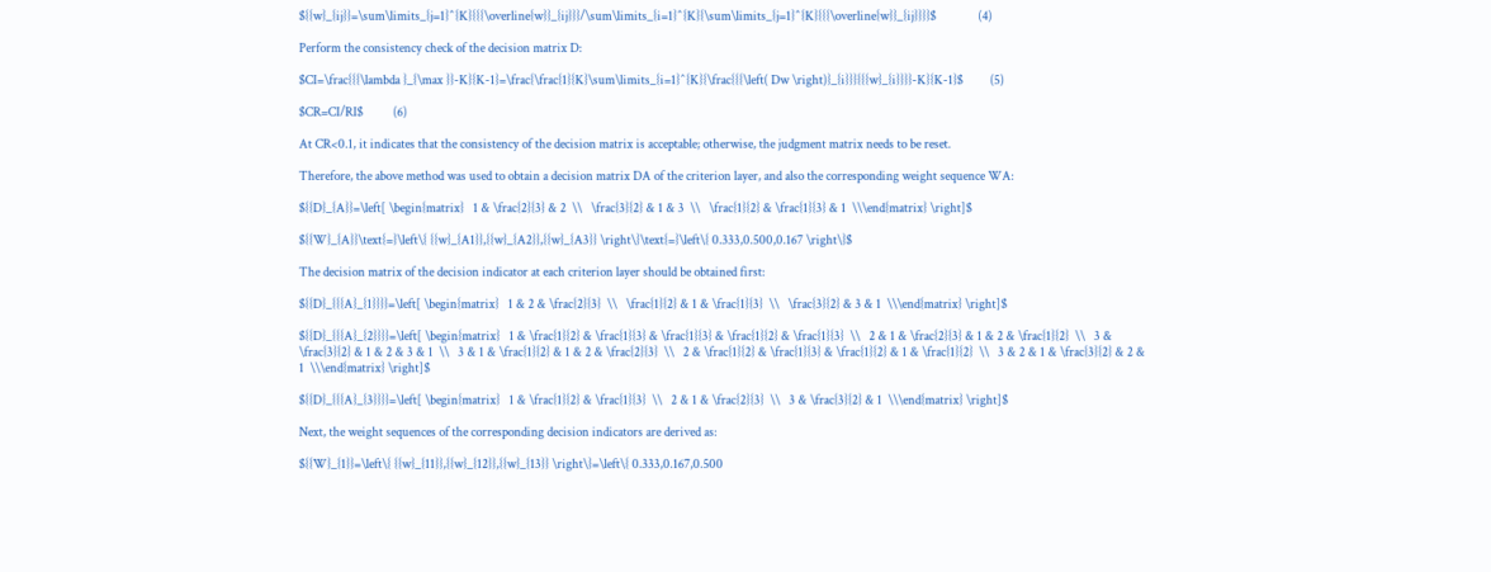${{w}_{ij}}=\sum\limits_{j=1}^{K}{{{\overline{w}}_{ij}}}/\sum\limits_{i=1}^{K}{\sum\limits_{j=1}^{K}{{{\overline{w}}_{ij}}}}$              (4)

Perform the consistency check of the decision matrix D:

$CI=\frac{{{\lambda }_{\max }}-K}{K-1}=\frac{\frac{1}{K}\sum\limits_{i=1}^{K}{\frac{{{\left( Dw \right)}_{i}}}{{{w}_{i}}}}-K}{K-1}$         (5)

$CR=CI/RI$          (6)

At CR<0.1, it indicates that the consistency of the decision matrix is acceptable; otherwise, the judgment matrix needs to be reset.

Therefore, the above method was used to obtain a decision matrix DA of the criterion layer, and also the corresponding weight sequence WA:

${{D}_{A}}=\left[ \begin{matrix}   1 & \frac{2}{3} & 2  \\   \frac{3}{2} & 1 & 3  \\   \frac{1}{2} & \frac{1}{3} & 1  \\\end{matrix} \right]$

${{W}_{A}}\text{=}\left\{ {{w}_{A1}},{{w}_{A2}},{{w}_{A3}} \right\}\text{=}\left\{ 0.333,0.500,0.167 \right\}$

The decision matrix of the decision indicator at each criterion layer should be obtained first:

${{D}_{{{A}_{1}}}}=\left[ \begin{matrix}   1 & 2 & \frac{2}{3}  \\   \frac{1}{2} & 1 & \frac{1}{3}  \\   \frac{3}{2} & 3 & 1  \\\end{matrix} \right]$

${{D}_{{{A}_{2}}}}=\left[ \begin{matrix}   1 & \frac{1}{2} & \frac{1}{3} & \frac{1}{3} & \frac{1}{2} & \frac{1}{3}  \\   2 & 1 & \frac{2}{3} & 1 & 2 & \frac{1}{2}  \\   3 & \frac{3}{2} & 1 & 2 & 3 & 1  \\   3 & 1 & \frac{1}{2} & 1 & 2 & \frac{2}{3}  \\   2 & \frac{1}{2} & \frac{1}{3} & \frac{1}{2} & 1 & \frac{1}{2}  \\   3 & 2 & 1 & \frac{3}{2} & 2 & 1  \\\end{matrix} \right]$

${{D}_{{{A}_{3}}}}=\left[ \begin{matrix}   1 & \frac{1}{2} & \frac{1}{3}  \\   2 & 1 & \frac{2}{3}  \\   3 & \frac{3}{2} & 1  \\\end{matrix} \right]$

Next, the weight sequences of the corresponding decision indicators are derived as:

${{W}_{1}}=\left\{ {{w}_{11}},{{w}_{12}},{{w}_{13}} \right\}=\left\{ 0.333,0.167,0.500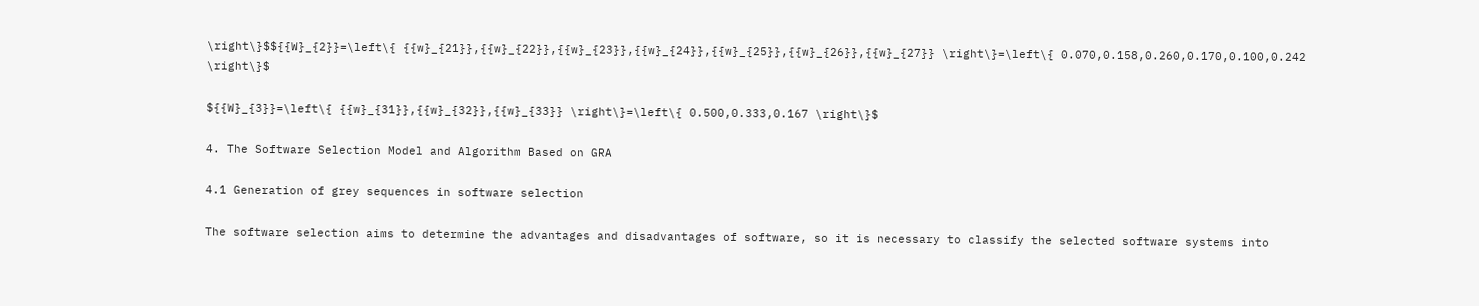\right\}$${{W}_{2}}=\left\{ {{w}_{21}},{{w}_{22}},{{w}_{23}},{{w}_{24}},{{w}_{25}},{{w}_{26}},{{w}_{27}} \right\}=\left\{ 0.070,0.158,0.260,0.170,0.100,0.242 \right\}$

${{W}_{3}}=\left\{ {{w}_{31}},{{w}_{32}},{{w}_{33}} \right\}=\left\{ 0.500,0.333,0.167 \right\}$

4. The Software Selection Model and Algorithm Based on GRA

4.1 Generation of grey sequences in software selection

The software selection aims to determine the advantages and disadvantages of software, so it is necessary to classify the selected software systems into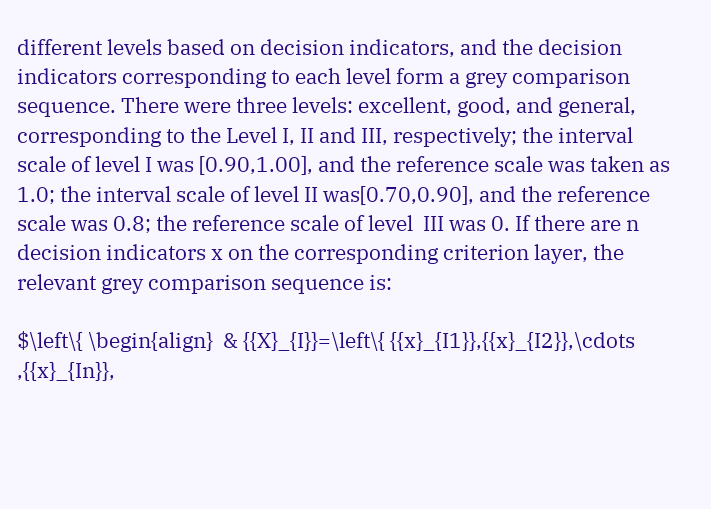different levels based on decision indicators, and the decision indicators corresponding to each level form a grey comparison sequence. There were three levels: excellent, good, and general, corresponding to the Level I, II and III, respectively; the interval scale of level I was [0.90,1.00], and the reference scale was taken as 1.0; the interval scale of level II was[0.70,0.90], and the reference scale was 0.8; the reference scale of level  III was 0. If there are n decision indicators x on the corresponding criterion layer, the relevant grey comparison sequence is:

$\left\{ \begin{align}  & {{X}_{I}}=\left\{ {{x}_{I1}},{{x}_{I2}},\cdots ,{{x}_{In}},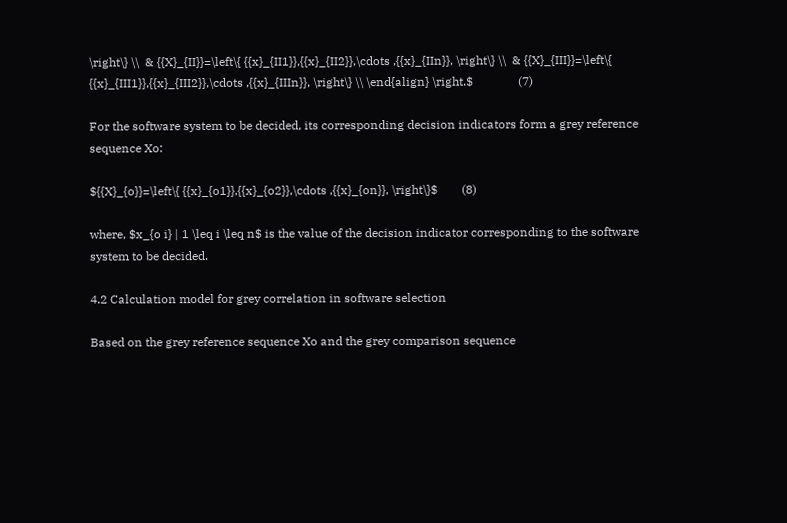\right\} \\  & {{X}_{II}}=\left\{ {{x}_{II1}},{{x}_{II2}},\cdots ,{{x}_{IIn}}, \right\} \\  & {{X}_{III}}=\left\{ {{x}_{III1}},{{x}_{III2}},\cdots ,{{x}_{IIIn}}, \right\} \\ \end{align} \right.$               (7)

For the software system to be decided, its corresponding decision indicators form a grey reference sequence Xo:

${{X}_{o}}=\left\{ {{x}_{o1}},{{x}_{o2}},\cdots ,{{x}_{on}}, \right\}$        (8)

where, $x_{o i} | 1 \leq i \leq n$ is the value of the decision indicator corresponding to the software system to be decided.

4.2 Calculation model for grey correlation in software selection

Based on the grey reference sequence Xo and the grey comparison sequence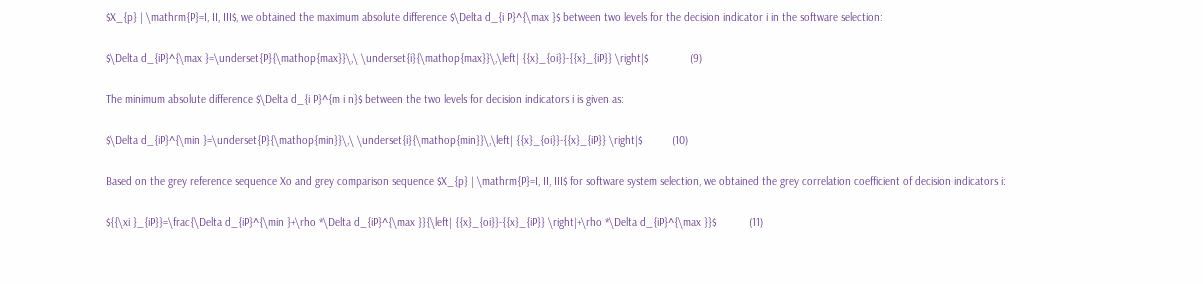$X_{p} | \mathrm{P}=I, II, III$, we obtained the maximum absolute difference $\Delta d_{i P}^{\max }$ between two levels for the decision indicator i in the software selection:

$\Delta d_{iP}^{\max }=\underset{P}{\mathop{max}}\,\ \underset{i}{\mathop{max}}\,\left| {{x}_{oi}}-{{x}_{iP}} \right|$              (9)

The minimum absolute difference $\Delta d_{i P}^{m i n}$ between the two levels for decision indicators i is given as:

$\Delta d_{iP}^{\min }=\underset{P}{\mathop{min}}\,\ \underset{i}{\mathop{min}}\,\left| {{x}_{oi}}-{{x}_{iP}} \right|$          (10)

Based on the grey reference sequence Xo and grey comparison sequence $X_{p} | \mathrm{P}=I, II, III$ for software system selection, we obtained the grey correlation coefficient of decision indicators i:

${{\xi }_{iP}}=\frac{\Delta d_{iP}^{\min }+\rho *\Delta d_{iP}^{\max }}{\left| {{x}_{oi}}-{{x}_{iP}} \right|+\rho *\Delta d_{iP}^{\max }}$           (11)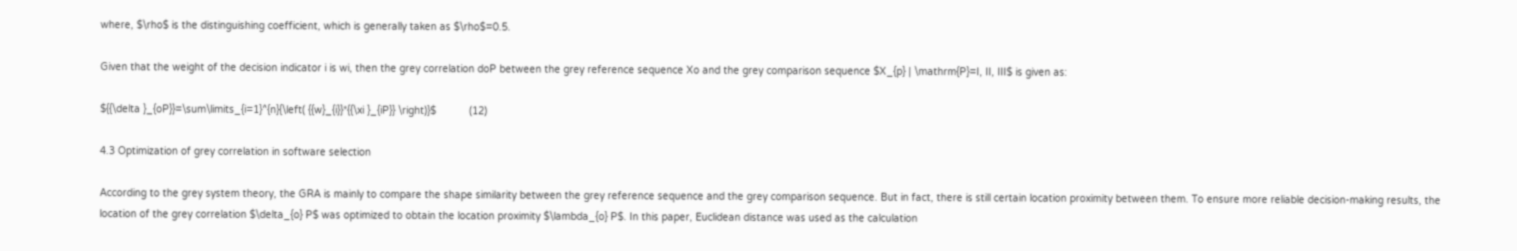where, $\rho$ is the distinguishing coefficient, which is generally taken as $\rho$=0.5.

Given that the weight of the decision indicator i is wi, then the grey correlation doP between the grey reference sequence Xo and the grey comparison sequence $X_{p} | \mathrm{P}=I, II, III$ is given as:

${{\delta }_{oP}}=\sum\limits_{i=1}^{n}{\left( {{w}_{i}}*{{\xi }_{iP}} \right)}$           (12)

4.3 Optimization of grey correlation in software selection

According to the grey system theory, the GRA is mainly to compare the shape similarity between the grey reference sequence and the grey comparison sequence. But in fact, there is still certain location proximity between them. To ensure more reliable decision-making results, the location of the grey correlation $\delta_{o} P$ was optimized to obtain the location proximity $\lambda_{o} P$. In this paper, Euclidean distance was used as the calculation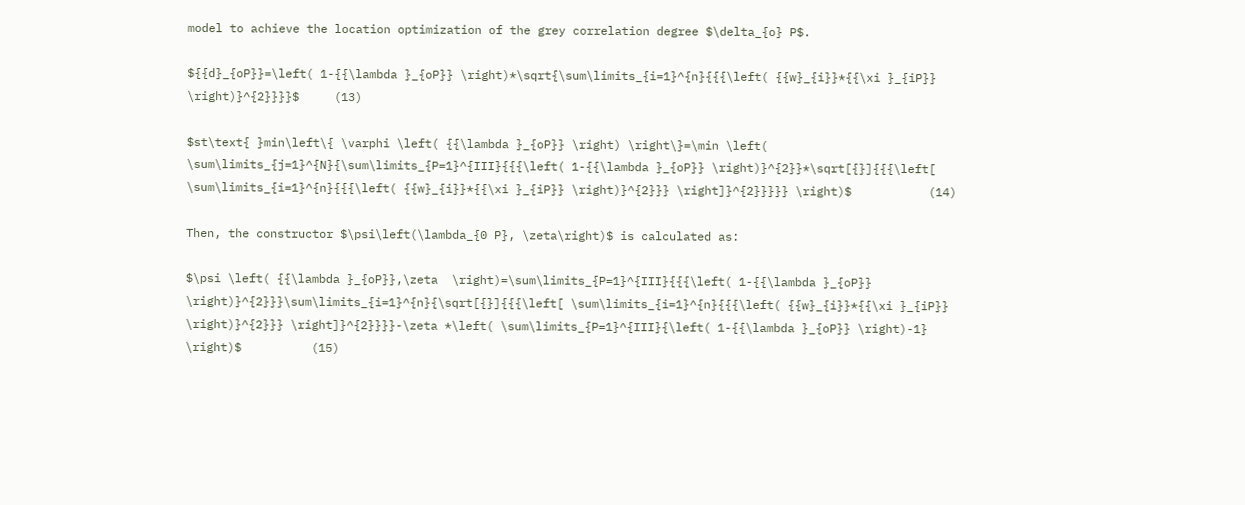model to achieve the location optimization of the grey correlation degree $\delta_{o} P$.

${{d}_{oP}}=\left( 1-{{\lambda }_{oP}} \right)*\sqrt{\sum\limits_{i=1}^{n}{{{\left( {{w}_{i}}*{{\xi }_{iP}} \right)}^{2}}}}$     (13)

$st\text{ }min\left\{ \varphi \left( {{\lambda }_{oP}} \right) \right\}=\min \left( \sum\limits_{j=1}^{N}{\sum\limits_{P=1}^{III}{{{\left( 1-{{\lambda }_{oP}} \right)}^{2}}*\sqrt[{}]{{{\left[ \sum\limits_{i=1}^{n}{{{\left( {{w}_{i}}*{{\xi }_{iP}} \right)}^{2}}} \right]}^{2}}}}} \right)$           (14)

Then, the constructor $\psi\left(\lambda_{0 P}, \zeta\right)$ is calculated as:

$\psi \left( {{\lambda }_{oP}},\zeta  \right)=\sum\limits_{P=1}^{III}{{{\left( 1-{{\lambda }_{oP}} \right)}^{2}}}\sum\limits_{i=1}^{n}{\sqrt[{}]{{{\left[ \sum\limits_{i=1}^{n}{{{\left( {{w}_{i}}*{{\xi }_{iP}} \right)}^{2}}} \right]}^{2}}}}-\zeta *\left( \sum\limits_{P=1}^{III}{\left( 1-{{\lambda }_{oP}} \right)-1} \right)$          (15)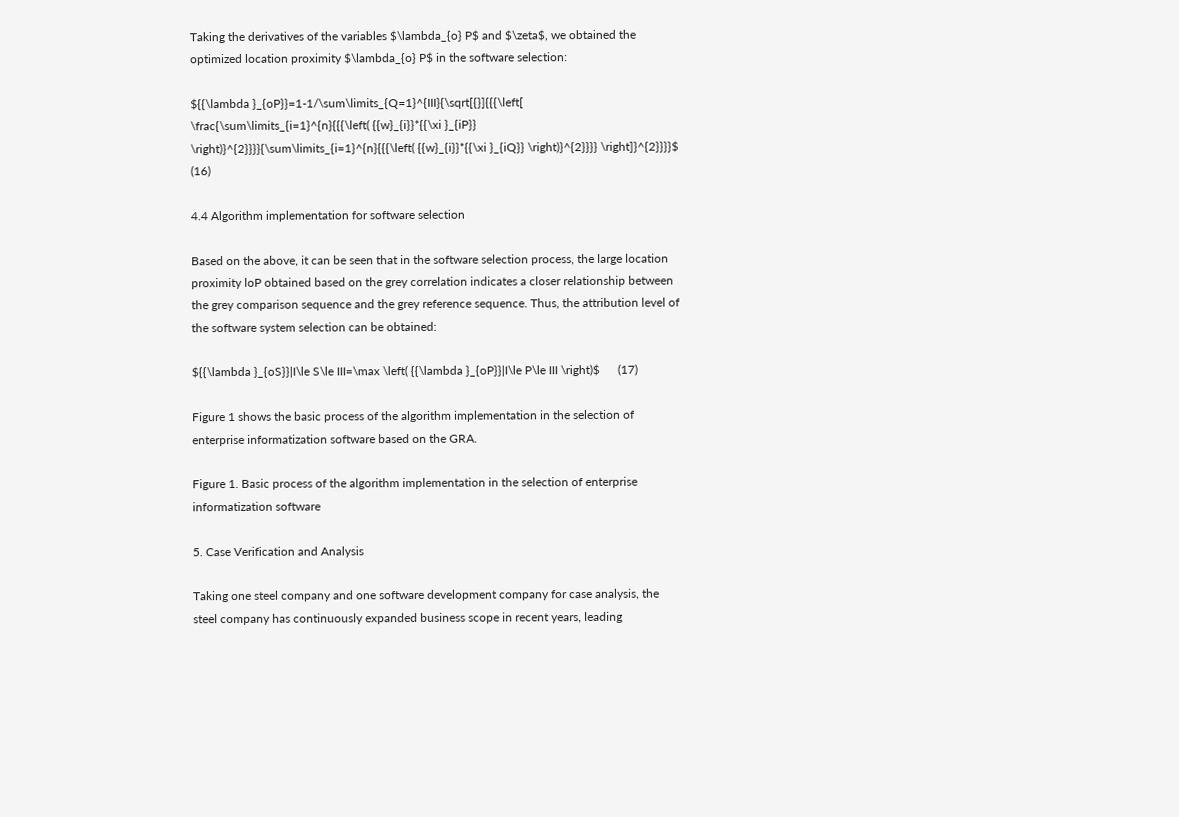Taking the derivatives of the variables $\lambda_{o} P$ and $\zeta$, we obtained the optimized location proximity $\lambda_{o} P$ in the software selection:

${{\lambda }_{oP}}=1-1/\sum\limits_{Q=1}^{III}{\sqrt[{}]{{{\left[ \frac{\sum\limits_{i=1}^{n}{{{\left( {{w}_{i}}*{{\xi }_{iP}} \right)}^{2}}}}{\sum\limits_{i=1}^{n}{{{\left( {{w}_{i}}*{{\xi }_{iQ}} \right)}^{2}}}} \right]}^{2}}}}$             (16)

4.4 Algorithm implementation for software selection

Based on the above, it can be seen that in the software selection process, the large location proximity loP obtained based on the grey correlation indicates a closer relationship between the grey comparison sequence and the grey reference sequence. Thus, the attribution level of the software system selection can be obtained:

${{\lambda }_{oS}}|I\le S\le III=\max \left( {{\lambda }_{oP}}|I\le P\le III \right)$      (17)

Figure 1 shows the basic process of the algorithm implementation in the selection of enterprise informatization software based on the GRA.

Figure 1. Basic process of the algorithm implementation in the selection of enterprise informatization software

5. Case Verification and Analysis

Taking one steel company and one software development company for case analysis, the steel company has continuously expanded business scope in recent years, leading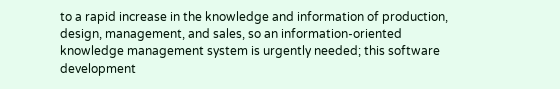to a rapid increase in the knowledge and information of production, design, management, and sales, so an information-oriented knowledge management system is urgently needed; this software development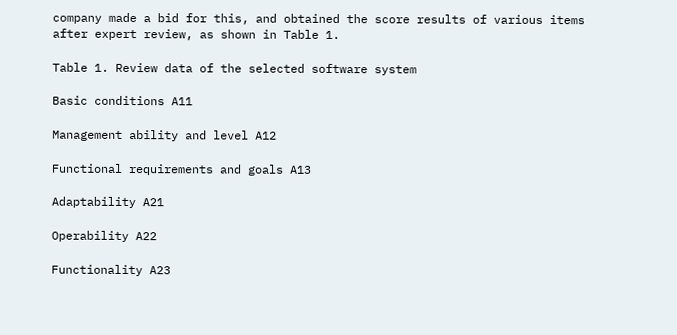company made a bid for this, and obtained the score results of various items after expert review, as shown in Table 1.

Table 1. Review data of the selected software system

Basic conditions A11

Management ability and level A12

Functional requirements and goals A13

Adaptability A21

Operability A22

Functionality A23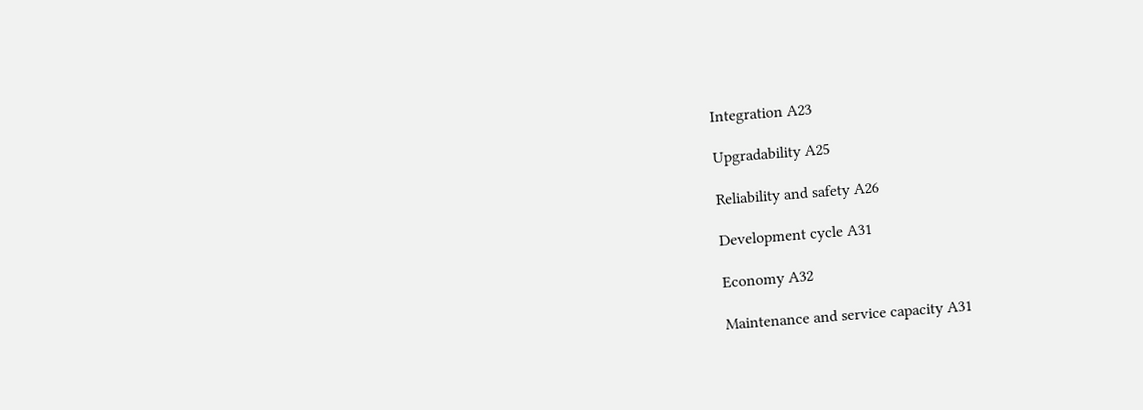Integration A23

Upgradability A25

Reliability and safety A26

Development cycle A31

Economy A32

Maintenance and service capacity A31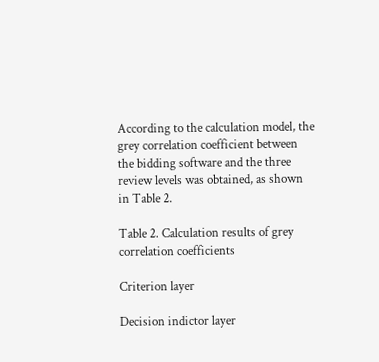According to the calculation model, the grey correlation coefficient between the bidding software and the three review levels was obtained, as shown in Table 2.

Table 2. Calculation results of grey correlation coefficients

Criterion layer

Decision indictor layer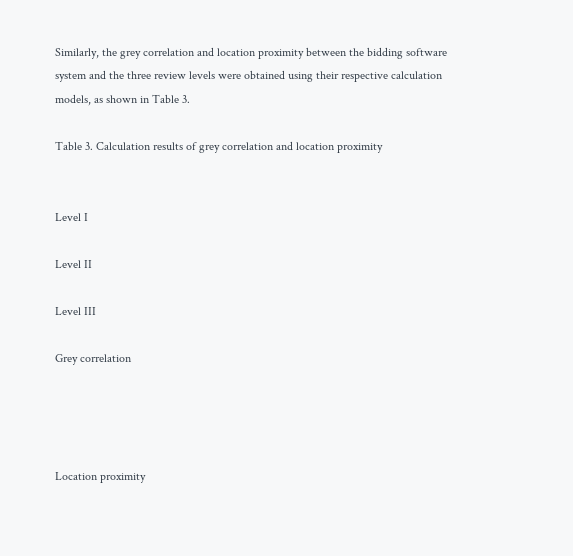Similarly, the grey correlation and location proximity between the bidding software system and the three review levels were obtained using their respective calculation models, as shown in Table 3.

Table 3. Calculation results of grey correlation and location proximity


Level I

Level II

Level III

Grey correlation




Location proximity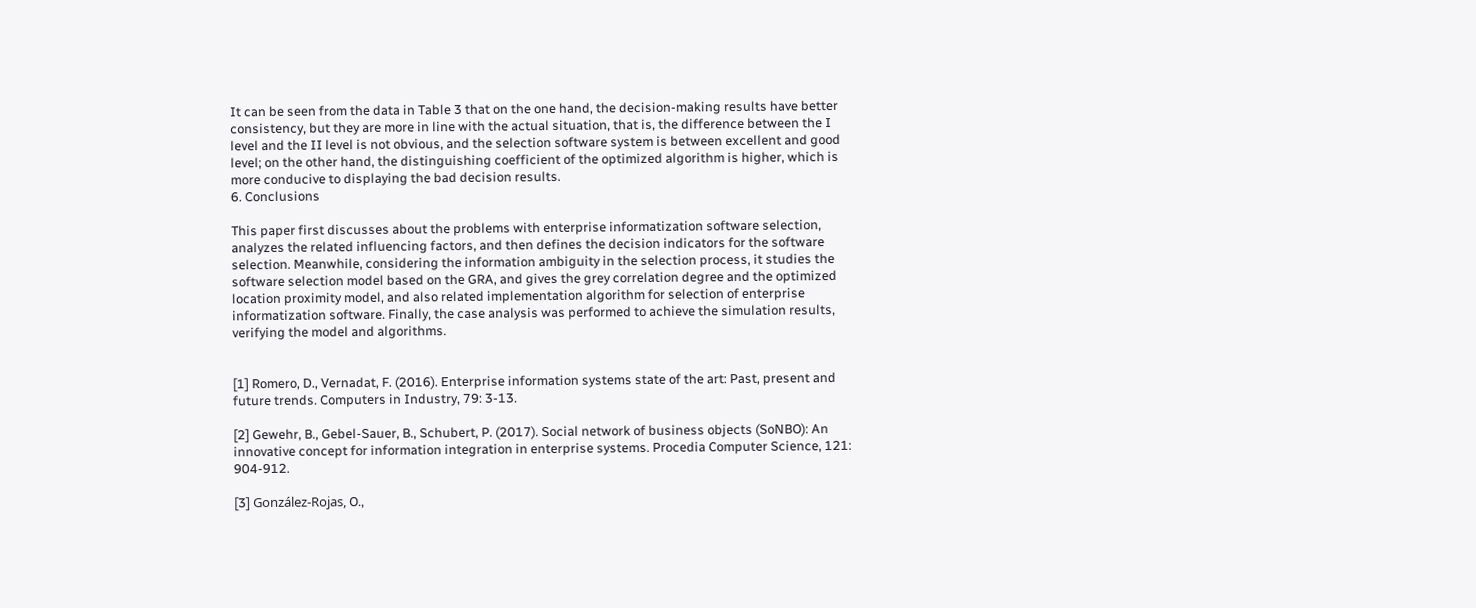It can be seen from the data in Table 3 that on the one hand, the decision-making results have better consistency, but they are more in line with the actual situation, that is, the difference between the I level and the II level is not obvious, and the selection software system is between excellent and good level; on the other hand, the distinguishing coefficient of the optimized algorithm is higher, which is more conducive to displaying the bad decision results.
6. Conclusions

This paper first discusses about the problems with enterprise informatization software selection, analyzes the related influencing factors, and then defines the decision indicators for the software selection. Meanwhile, considering the information ambiguity in the selection process, it studies the software selection model based on the GRA, and gives the grey correlation degree and the optimized location proximity model, and also related implementation algorithm for selection of enterprise informatization software. Finally, the case analysis was performed to achieve the simulation results, verifying the model and algorithms.


[1] Romero, D., Vernadat, F. (2016). Enterprise information systems state of the art: Past, present and future trends. Computers in Industry, 79: 3-13.

[2] Gewehr, B., Gebel-Sauer, B., Schubert, P. (2017). Social network of business objects (SoNBO): An innovative concept for information integration in enterprise systems. Procedia Computer Science, 121: 904-912.

[3] González-Rojas, O.,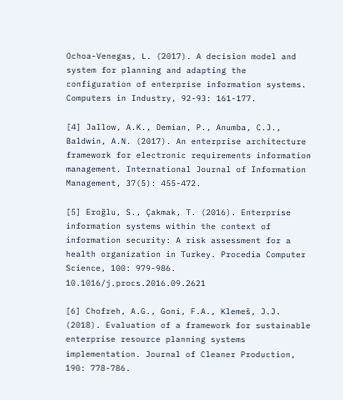Ochoa-Venegas, L. (2017). A decision model and system for planning and adapting the configuration of enterprise information systems. Computers in Industry, 92-93: 161-177.

[4] Jallow, A.K., Demian, P., Anumba, C.J., Baldwin, A.N. (2017). An enterprise architecture framework for electronic requirements information management. International Journal of Information Management, 37(5): 455-472.

[5] Eroğlu, S., Çakmak, T. (2016). Enterprise information systems within the context of information security: A risk assessment for a health organization in Turkey. Procedia Computer Science, 100: 979-986. 10.1016/j.procs.2016.09.2621

[6] Chofreh, A.G., Goni, F.A., Klemeš, J.J. (2018). Evaluation of a framework for sustainable enterprise resource planning systems implementation. Journal of Cleaner Production, 190: 778-786.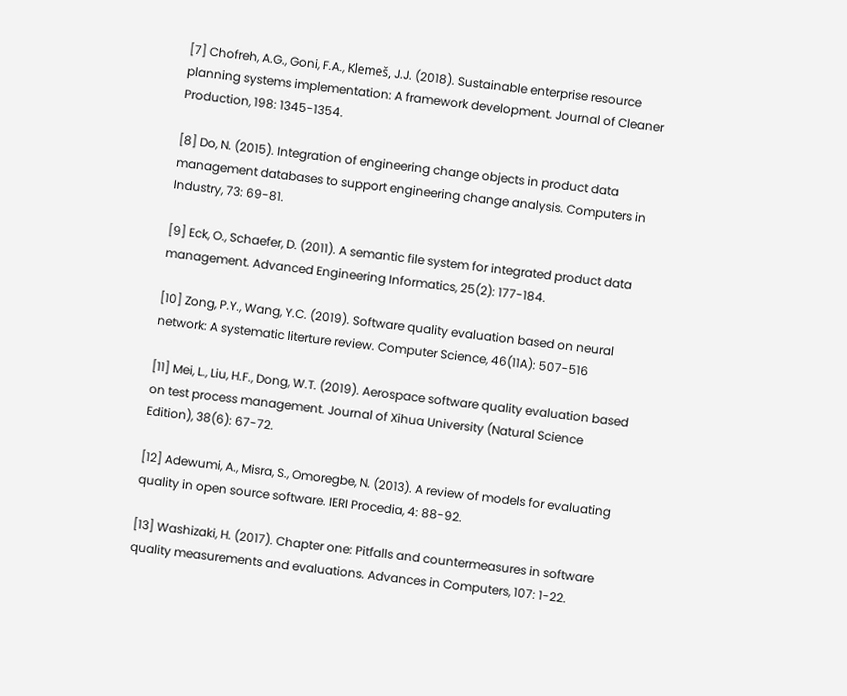[7] Chofreh, A.G., Goni, F.A., Klemeš, J.J. (2018). Sustainable enterprise resource planning systems implementation: A framework development. Journal of Cleaner Production, 198: 1345-1354.

[8] Do, N. (2015). Integration of engineering change objects in product data management databases to support engineering change analysis. Computers in Industry, 73: 69-81.

[9] Eck, O., Schaefer, D. (2011). A semantic file system for integrated product data management. Advanced Engineering Informatics, 25(2): 177-184.

[10] Zong, P.Y., Wang, Y.C. (2019). Software quality evaluation based on neural network: A systematic literture review. Computer Science, 46(11A): 507-516

[11] Mei, L., Liu, H.F., Dong, W.T. (2019). Aerospace software quality evaluation based on test process management. Journal of Xihua University (Natural Science Edition), 38(6): 67-72.

[12] Adewumi, A., Misra, S., Omoregbe, N. (2013). A review of models for evaluating quality in open source software. IERI Procedia, 4: 88-92.

[13] Washizaki, H. (2017). Chapter one: Pitfalls and countermeasures in software quality measurements and evaluations. Advances in Computers, 107: 1-22.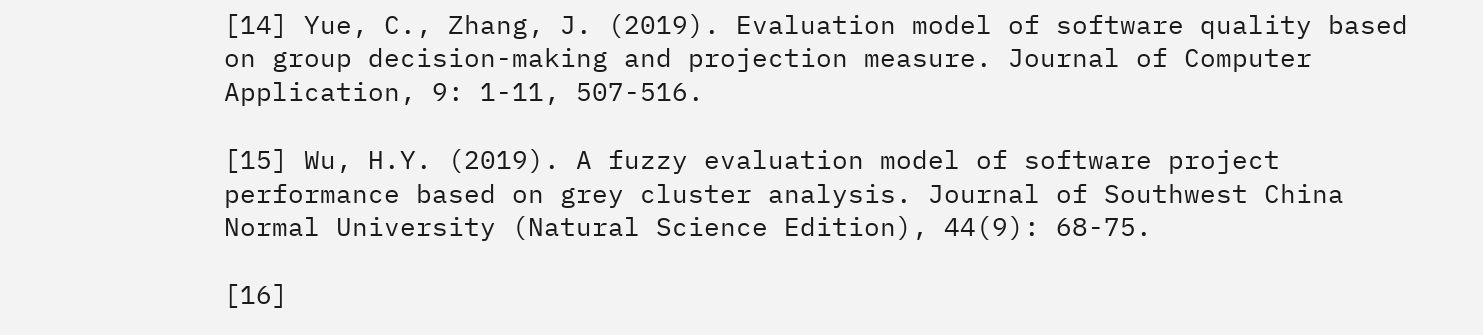[14] Yue, C., Zhang, J. (2019). Evaluation model of software quality based on group decision-making and projection measure. Journal of Computer Application, 9: 1-11, 507-516.

[15] Wu, H.Y. (2019). A fuzzy evaluation model of software project performance based on grey cluster analysis. Journal of Southwest China Normal University (Natural Science Edition), 44(9): 68-75.

[16]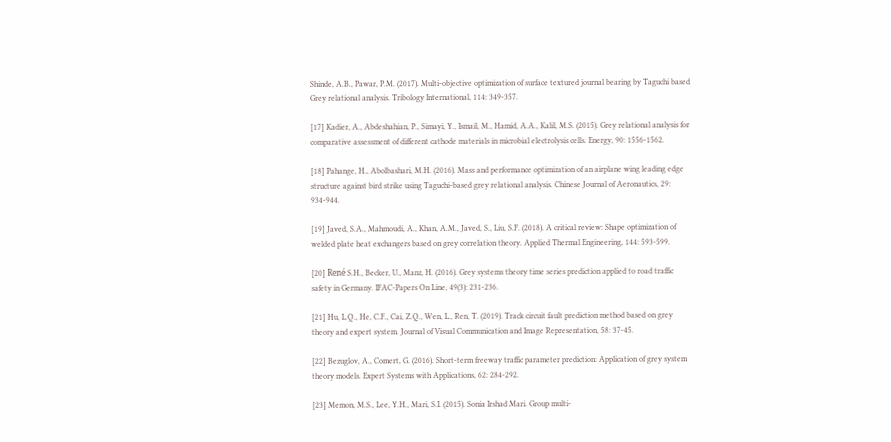Shinde, A.B., Pawar, P.M. (2017). Multi-objective optimization of surface textured journal bearing by Taguchi based Grey relational analysis. Tribology International, 114: 349-357.

[17] Kadier, A., Abdeshahian, P., Simayi, Y., Ismail, M., Hamid, A.A., Kalil, M.S. (2015). Grey relational analysis for comparative assessment of different cathode materials in microbial electrolysis cells. Energy, 90: 1556-1562.

[18] Pahange, H., Abolbashari, M.H. (2016). Mass and performance optimization of an airplane wing leading edge structure against bird strike using Taguchi-based grey relational analysis. Chinese Journal of Aeronautics, 29: 934-944.

[19] Javed, S.A., Mahmoudi, A., Khan, A.M., Javed, S., Liu, S.F. (2018). A critical review: Shape optimization of welded plate heat exchangers based on grey correlation theory. Applied Thermal Engineering, 144: 593-599.

[20] René S.H., Becker, U., Manz, H. (2016). Grey systems theory time series prediction applied to road traffic safety in Germany. IFAC-Papers On Line, 49(3): 231-236.

[21] Hu, L.Q., He, C.F., Cai, Z.Q., Wen, L., Ren, T. (2019). Track circuit fault prediction method based on grey theory and expert system. Journal of Visual Communication and Image Representation, 58: 37-45.

[22] Bezuglov, A., Comert, G. (2016). Short-term freeway traffic parameter prediction: Application of grey system theory models. Expert Systems with Applications, 62: 284-292.

[23] Memon, M.S., Lee, Y.H., Mari, S.I. (2015). Sonia Irshad Mari. Group multi-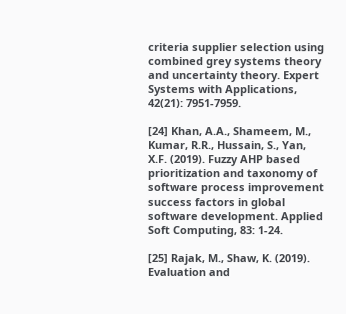criteria supplier selection using combined grey systems theory and uncertainty theory. Expert Systems with Applications, 42(21): 7951-7959.

[24] Khan, A.A., Shameem, M., Kumar, R.R., Hussain, S., Yan, X.F. (2019). Fuzzy AHP based prioritization and taxonomy of software process improvement success factors in global software development. Applied Soft Computing, 83: 1-24.

[25] Rajak, M., Shaw, K. (2019). Evaluation and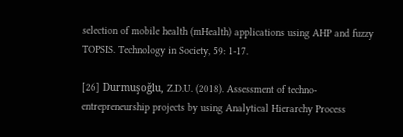selection of mobile health (mHealth) applications using AHP and fuzzy TOPSIS. Technology in Society, 59: 1-17.

[26] Durmuşoğlu, Z.D.U. (2018). Assessment of techno-entrepreneurship projects by using Analytical Hierarchy Process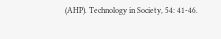(AHP). Technology in Society, 54: 41-46.